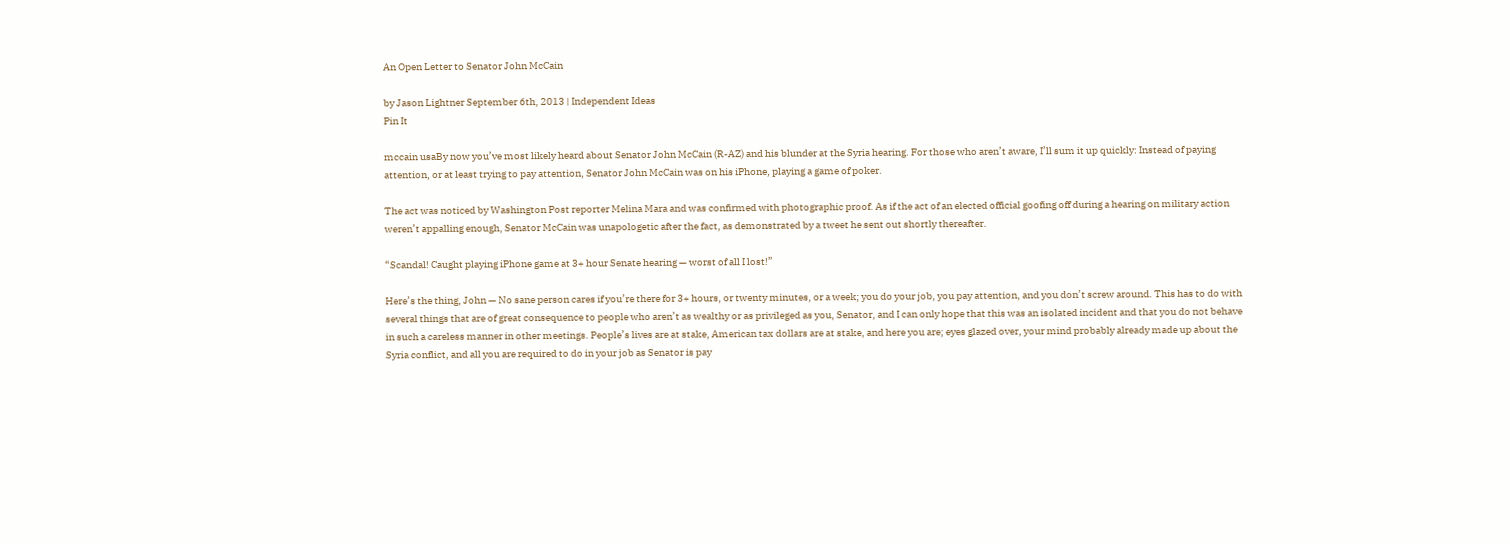An Open Letter to Senator John McCain

by Jason Lightner September 6th, 2013 | Independent Ideas
Pin It

mccain usaBy now you’ve most likely heard about Senator John McCain (R-AZ) and his blunder at the Syria hearing. For those who aren’t aware, I’ll sum it up quickly: Instead of paying attention, or at least trying to pay attention, Senator John McCain was on his iPhone, playing a game of poker.

The act was noticed by Washington Post reporter Melina Mara and was confirmed with photographic proof. As if the act of an elected official goofing off during a hearing on military action weren’t appalling enough, Senator McCain was unapologetic after the fact, as demonstrated by a tweet he sent out shortly thereafter.

“Scandal! Caught playing iPhone game at 3+ hour Senate hearing — worst of all I lost!”

Here’s the thing, John — No sane person cares if you’re there for 3+ hours, or twenty minutes, or a week; you do your job, you pay attention, and you don’t screw around. This has to do with several things that are of great consequence to people who aren’t as wealthy or as privileged as you, Senator, and I can only hope that this was an isolated incident and that you do not behave in such a careless manner in other meetings. People’s lives are at stake, American tax dollars are at stake, and here you are; eyes glazed over, your mind probably already made up about the Syria conflict, and all you are required to do in your job as Senator is pay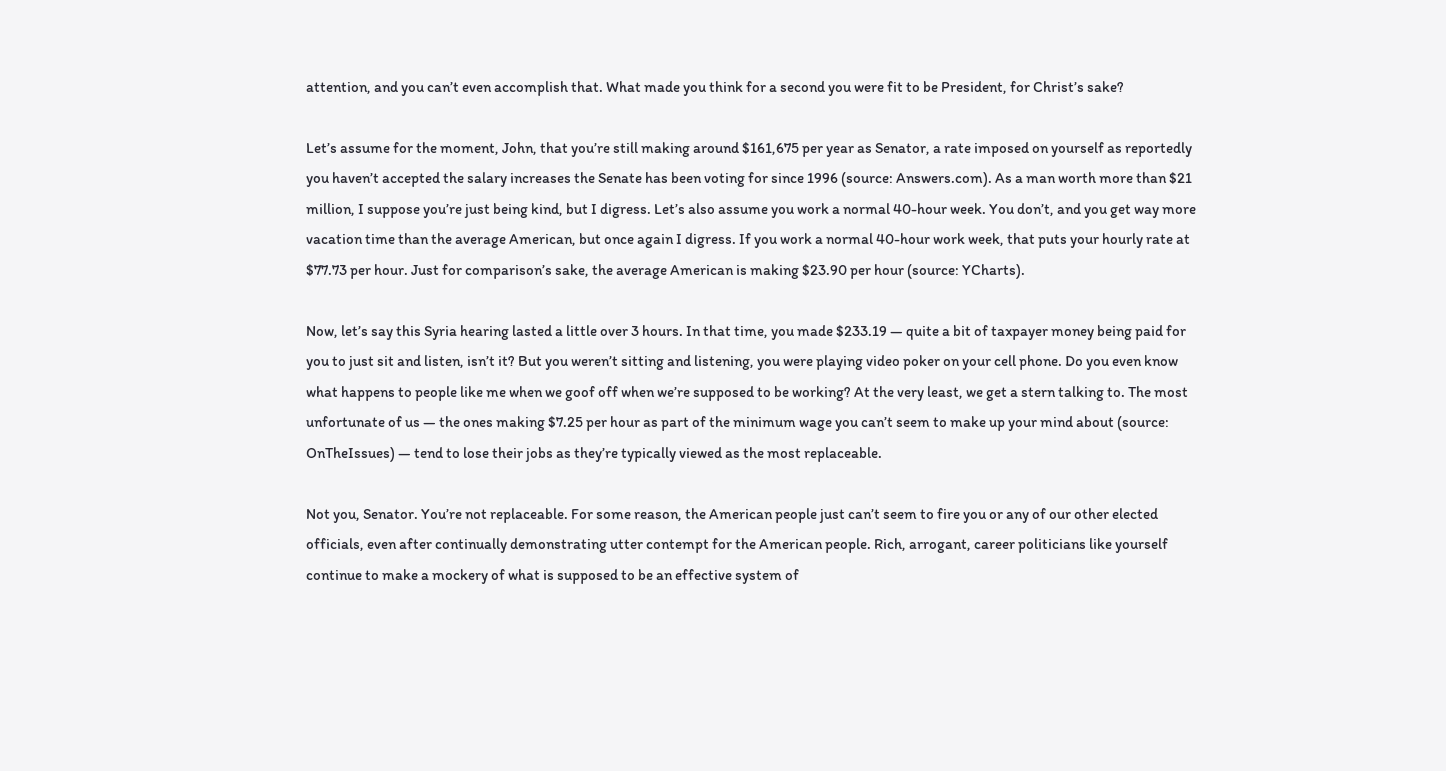attention, and you can’t even accomplish that. What made you think for a second you were fit to be President, for Christ’s sake?

Let’s assume for the moment, John, that you’re still making around $161,675 per year as Senator, a rate imposed on yourself as reportedly you haven’t accepted the salary increases the Senate has been voting for since 1996 (source: Answers.com). As a man worth more than $21 million, I suppose you’re just being kind, but I digress. Let’s also assume you work a normal 40-hour week. You don’t, and you get way more vacation time than the average American, but once again I digress. If you work a normal 40-hour work week, that puts your hourly rate at $77.73 per hour. Just for comparison’s sake, the average American is making $23.90 per hour (source: YCharts).

Now, let’s say this Syria hearing lasted a little over 3 hours. In that time, you made $233.19 — quite a bit of taxpayer money being paid for you to just sit and listen, isn’t it? But you weren’t sitting and listening, you were playing video poker on your cell phone. Do you even know what happens to people like me when we goof off when we’re supposed to be working? At the very least, we get a stern talking to. The most unfortunate of us — the ones making $7.25 per hour as part of the minimum wage you can’t seem to make up your mind about (source: OnTheIssues) — tend to lose their jobs as they’re typically viewed as the most replaceable.

Not you, Senator. You’re not replaceable. For some reason, the American people just can’t seem to fire you or any of our other elected officials, even after continually demonstrating utter contempt for the American people. Rich, arrogant, career politicians like yourself continue to make a mockery of what is supposed to be an effective system of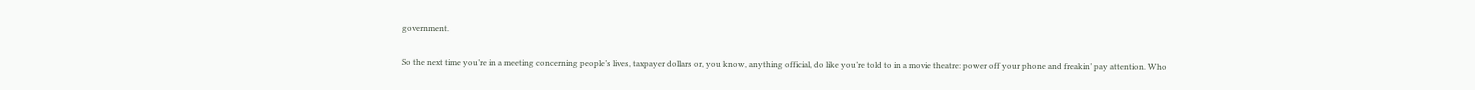government.

So the next time you’re in a meeting concerning people’s lives, taxpayer dollars or, you know, anything official, do like you’re told to in a movie theatre: power off your phone and freakin’ pay attention. Who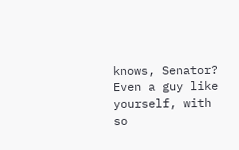knows, Senator? Even a guy like yourself, with so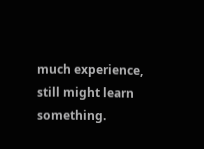much experience, still might learn something.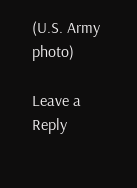(U.S. Army photo)

Leave a Reply